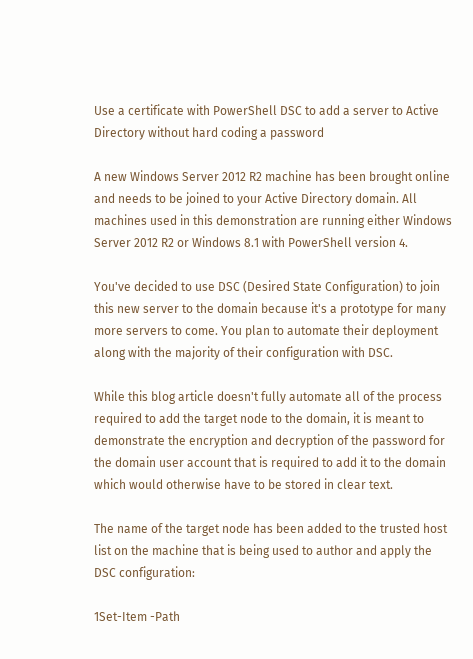Use a certificate with PowerShell DSC to add a server to Active Directory without hard coding a password

A new Windows Server 2012 R2 machine has been brought online and needs to be joined to your Active Directory domain. All machines used in this demonstration are running either Windows Server 2012 R2 or Windows 8.1 with PowerShell version 4.

You've decided to use DSC (Desired State Configuration) to join this new server to the domain because it's a prototype for many more servers to come. You plan to automate their deployment along with the majority of their configuration with DSC.

While this blog article doesn't fully automate all of the process required to add the target node to the domain, it is meant to demonstrate the encryption and decryption of the password for the domain user account that is required to add it to the domain which would otherwise have to be stored in clear text.

The name of the target node has been added to the trusted host list on the machine that is being used to author and apply the DSC configuration:

1Set-Item -Path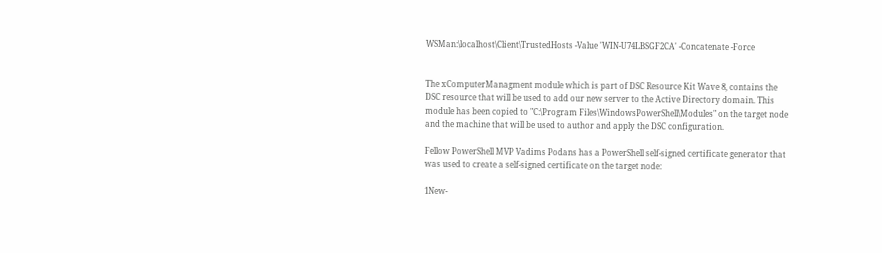WSMan:\localhost\Client\TrustedHosts -Value 'WIN-U74LBSGF2CA' -Concatenate -Force


The xComputerManagment module which is part of DSC Resource Kit Wave 8, contains the DSC resource that will be used to add our new server to the Active Directory domain. This module has been copied to "C:\Program Files\WindowsPowerShell\Modules" on the target node and the machine that will be used to author and apply the DSC configuration.

Fellow PowerShell MVP Vadims Podans has a PowerShell self-signed certificate generator that was used to create a self-signed certificate on the target node:

1New-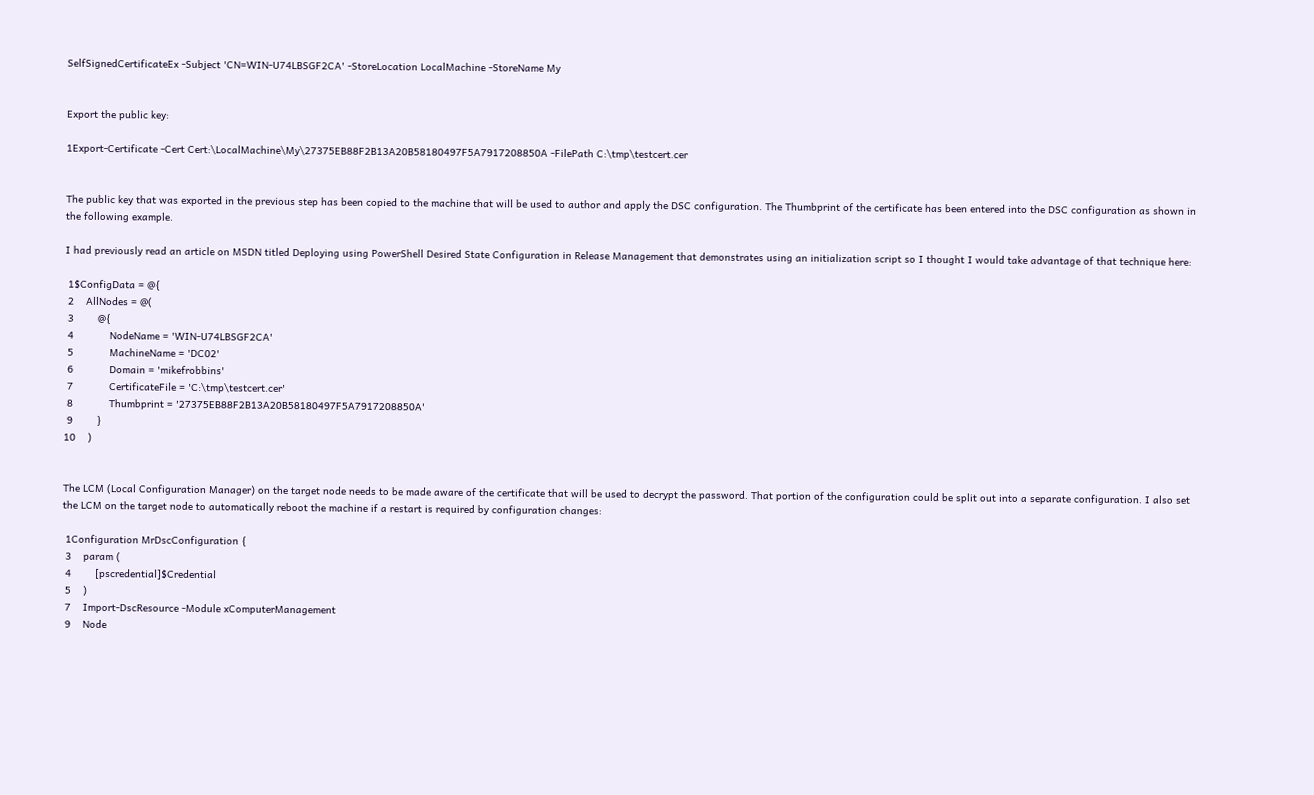SelfSignedCertificateEx -Subject 'CN=WIN-U74LBSGF2CA' -StoreLocation LocalMachine -StoreName My


Export the public key:

1Export-Certificate -Cert Cert:\LocalMachine\My\27375EB88F2B13A20B58180497F5A7917208850A -FilePath C:\tmp\testcert.cer


The public key that was exported in the previous step has been copied to the machine that will be used to author and apply the DSC configuration. The Thumbprint of the certificate has been entered into the DSC configuration as shown in the following example.

I had previously read an article on MSDN titled Deploying using PowerShell Desired State Configuration in Release Management that demonstrates using an initialization script so I thought I would take advantage of that technique here:

 1$ConfigData = @{
 2    AllNodes = @(
 3        @{
 4            NodeName = 'WIN-U74LBSGF2CA'
 5            MachineName = 'DC02'
 6            Domain = 'mikefrobbins'
 7            CertificateFile = 'C:\tmp\testcert.cer'
 8            Thumbprint = '27375EB88F2B13A20B58180497F5A7917208850A'
 9        }
10    )


The LCM (Local Configuration Manager) on the target node needs to be made aware of the certificate that will be used to decrypt the password. That portion of the configuration could be split out into a separate configuration. I also set the LCM on the target node to automatically reboot the machine if a restart is required by configuration changes:

 1Configuration MrDscConfiguration {
 3    param (
 4        [pscredential]$Credential
 5    )
 7    Import-DscResource -Module xComputerManagement
 9    Node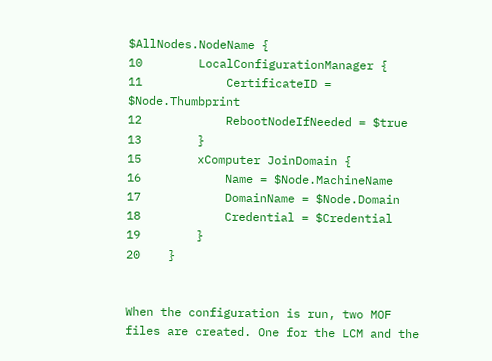$AllNodes.NodeName {
10        LocalConfigurationManager {
11            CertificateID = $Node.Thumbprint
12            RebootNodeIfNeeded = $true
13        }
15        xComputer JoinDomain {
16            Name = $Node.MachineName
17            DomainName = $Node.Domain
18            Credential = $Credential
19        }
20    }


When the configuration is run, two MOF files are created. One for the LCM and the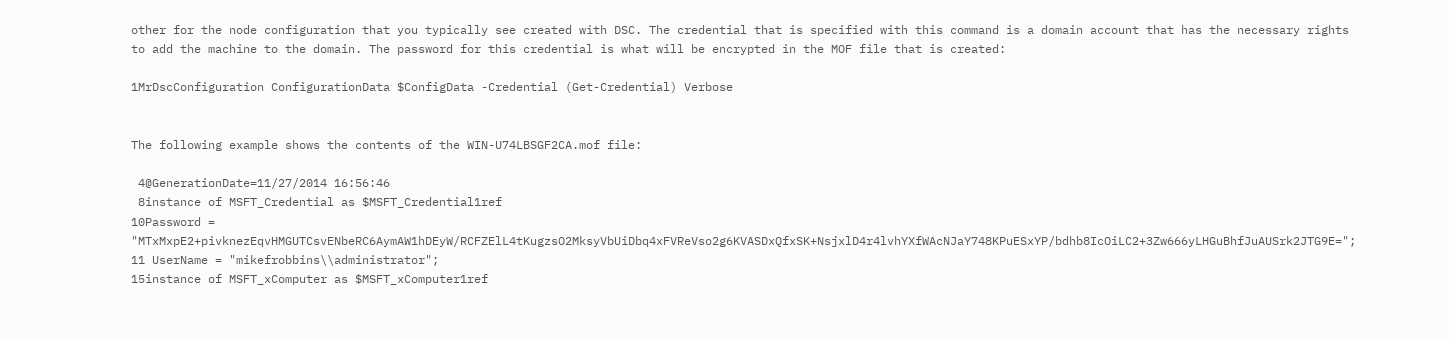other for the node configuration that you typically see created with DSC. The credential that is specified with this command is a domain account that has the necessary rights to add the machine to the domain. The password for this credential is what will be encrypted in the MOF file that is created:

1MrDscConfiguration ConfigurationData $ConfigData -Credential (Get-Credential) Verbose


The following example shows the contents of the WIN-U74LBSGF2CA.mof file:

 4@GenerationDate=11/27/2014 16:56:46
 8instance of MSFT_Credential as $MSFT_Credential1ref
10Password = "MTxMxpE2+pivknezEqvHMGUTCsvENbeRC6AymAW1hDEyW/RCFZElL4tKugzsO2MksyVbUiDbq4xFVReVso2g6KVASDxQfxSK+NsjxlD4r4lvhYXfWAcNJaY748KPuESxYP/bdhb8IcOiLC2+3Zw666yLHGuBhfJuAUSrk2JTG9E=";
11 UserName = "mikefrobbins\\administrator";
15instance of MSFT_xComputer as $MSFT_xComputer1ref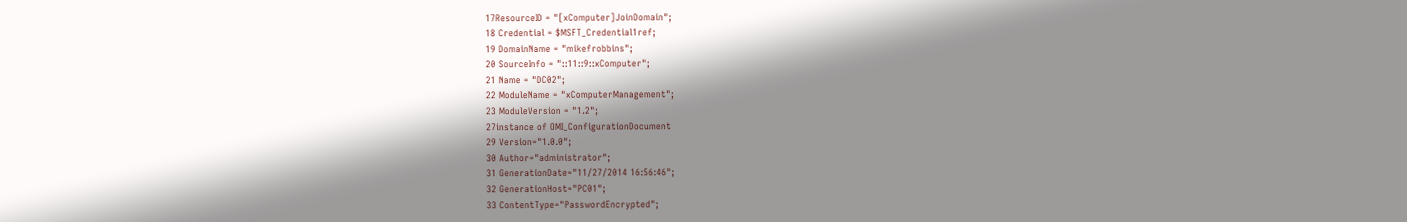17ResourceID = "[xComputer]JoinDomain";
18 Credential = $MSFT_Credential1ref;
19 DomainName = "mikefrobbins";
20 SourceInfo = "::11::9::xComputer";
21 Name = "DC02";
22 ModuleName = "xComputerManagement";
23 ModuleVersion = "1.2";
27instance of OMI_ConfigurationDocument
29 Version="1.0.0";
30 Author="administrator";
31 GenerationDate="11/27/2014 16:56:46";
32 GenerationHost="PC01";
33 ContentType="PasswordEncrypted";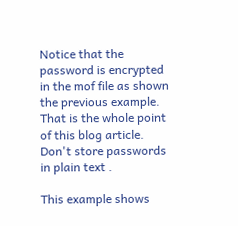Notice that the password is encrypted in the mof file as shown the previous example. That is the whole point of this blog article. Don't store passwords in plain text .

This example shows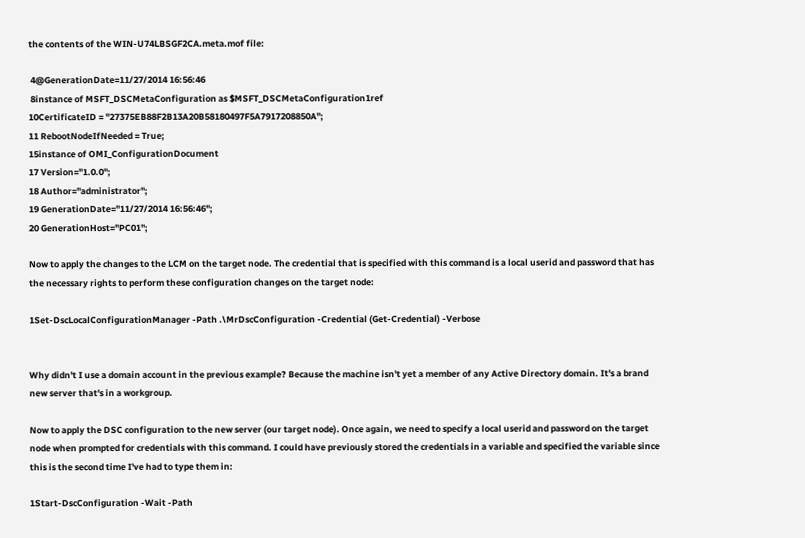the contents of the WIN-U74LBSGF2CA.meta.mof file:

 4@GenerationDate=11/27/2014 16:56:46
 8instance of MSFT_DSCMetaConfiguration as $MSFT_DSCMetaConfiguration1ref
10CertificateID = "27375EB88F2B13A20B58180497F5A7917208850A";
11 RebootNodeIfNeeded = True;
15instance of OMI_ConfigurationDocument
17 Version="1.0.0";
18 Author="administrator";
19 GenerationDate="11/27/2014 16:56:46";
20 GenerationHost="PC01";

Now to apply the changes to the LCM on the target node. The credential that is specified with this command is a local userid and password that has the necessary rights to perform these configuration changes on the target node:

1Set-DscLocalConfigurationManager -Path .\MrDscConfiguration -Credential (Get-Credential) -Verbose


Why didn't I use a domain account in the previous example? Because the machine isn't yet a member of any Active Directory domain. It's a brand new server that's in a workgroup.

Now to apply the DSC configuration to the new server (our target node). Once again, we need to specify a local userid and password on the target node when prompted for credentials with this command. I could have previously stored the credentials in a variable and specified the variable since this is the second time I've had to type them in:

1Start-DscConfiguration -Wait -Path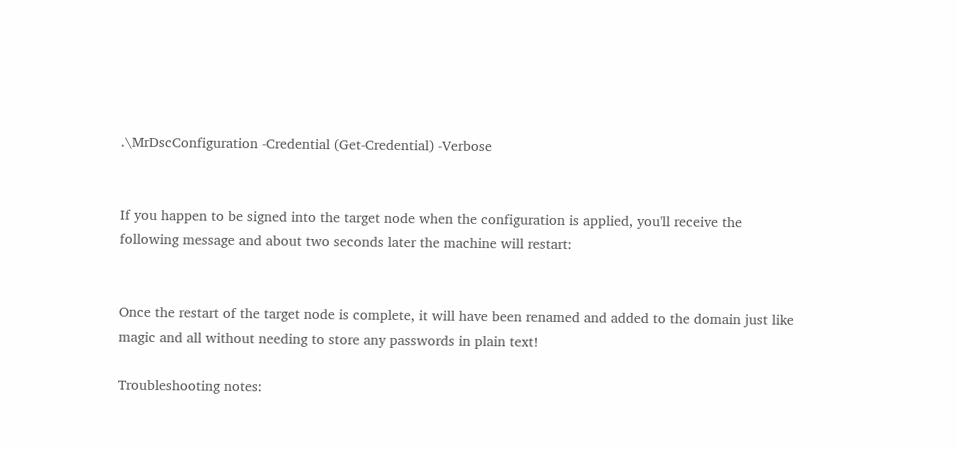.\MrDscConfiguration -Credential (Get-Credential) -Verbose


If you happen to be signed into the target node when the configuration is applied, you'll receive the following message and about two seconds later the machine will restart:


Once the restart of the target node is complete, it will have been renamed and added to the domain just like magic and all without needing to store any passwords in plain text!

Troubleshooting notes: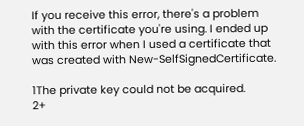If you receive this error, there's a problem with the certificate you're using. I ended up with this error when I used a certificate that was created with New-SelfSignedCertificate.

1The private key could not be acquired.
2+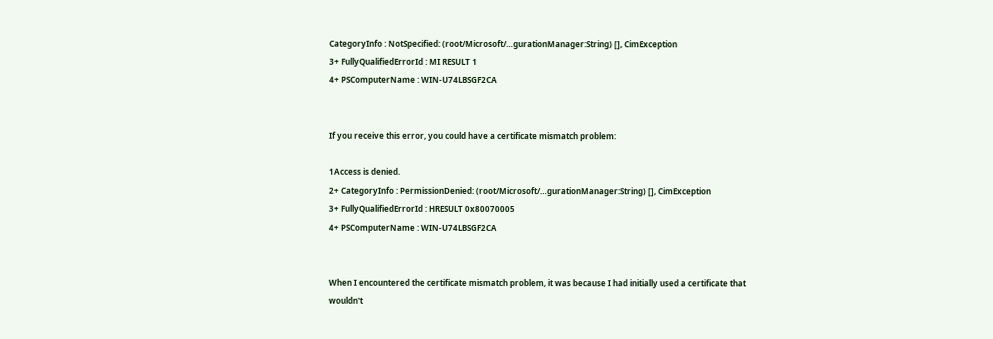CategoryInfo : NotSpecified: (root/Microsoft/…gurationManager:String) [], CimException
3+ FullyQualifiedErrorId : MI RESULT 1
4+ PSComputerName : WIN-U74LBSGF2CA


If you receive this error, you could have a certificate mismatch problem:

1Access is denied.
2+ CategoryInfo : PermissionDenied: (root/Microsoft/…gurationManager:String) [], CimException
3+ FullyQualifiedErrorId : HRESULT 0x80070005
4+ PSComputerName : WIN-U74LBSGF2CA


When I encountered the certificate mismatch problem, it was because I had initially used a certificate that wouldn't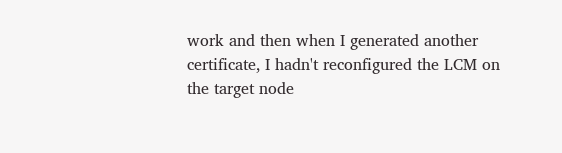work and then when I generated another certificate, I hadn't reconfigured the LCM on the target node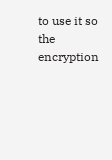to use it so the encryption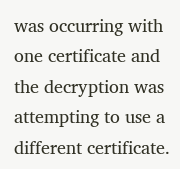was occurring with one certificate and the decryption was attempting to use a different certificate.